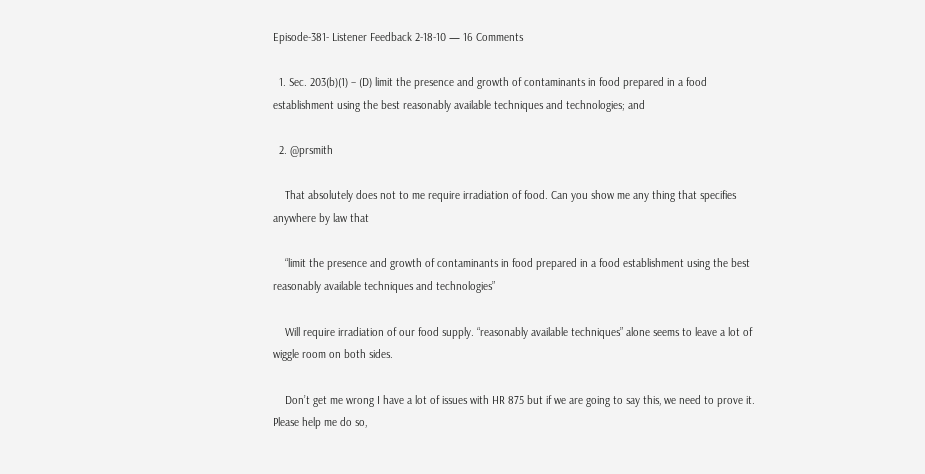Episode-381- Listener Feedback 2-18-10 — 16 Comments

  1. Sec. 203(b)(1) – (D) limit the presence and growth of contaminants in food prepared in a food establishment using the best reasonably available techniques and technologies; and

  2. @prsmith

    That absolutely does not to me require irradiation of food. Can you show me any thing that specifies anywhere by law that

    “limit the presence and growth of contaminants in food prepared in a food establishment using the best reasonably available techniques and technologies”

    Will require irradiation of our food supply. “reasonably available techniques” alone seems to leave a lot of wiggle room on both sides.

    Don’t get me wrong I have a lot of issues with HR 875 but if we are going to say this, we need to prove it. Please help me do so,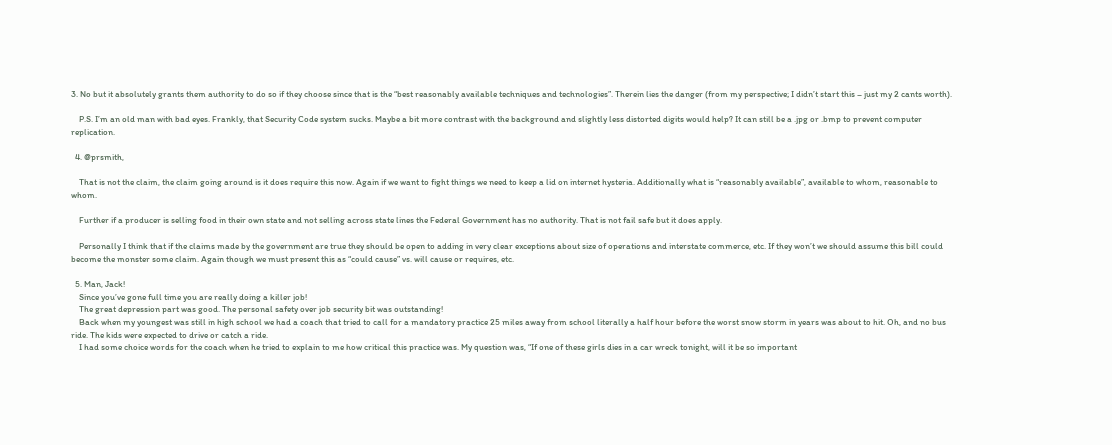3. No but it absolutely grants them authority to do so if they choose since that is the “best reasonably available techniques and technologies”. Therein lies the danger (from my perspective; I didn’t start this – just my 2 cants worth).

    P.S. I’m an old man with bad eyes. Frankly, that Security Code system sucks. Maybe a bit more contrast with the background and slightly less distorted digits would help? It can still be a .jpg or .bmp to prevent computer replication.

  4. @prsmith,

    That is not the claim, the claim going around is it does require this now. Again if we want to fight things we need to keep a lid on internet hysteria. Additionally what is “reasonably available”, available to whom, reasonable to whom.

    Further if a producer is selling food in their own state and not selling across state lines the Federal Government has no authority. That is not fail safe but it does apply.

    Personally I think that if the claims made by the government are true they should be open to adding in very clear exceptions about size of operations and interstate commerce, etc. If they won’t we should assume this bill could become the monster some claim. Again though we must present this as “could cause” vs. will cause or requires, etc.

  5. Man, Jack!
    Since you’ve gone full time you are really doing a killer job!
    The great depression part was good. The personal safety over job security bit was outstanding!
    Back when my youngest was still in high school we had a coach that tried to call for a mandatory practice 25 miles away from school literally a half hour before the worst snow storm in years was about to hit. Oh, and no bus ride. The kids were expected to drive or catch a ride.
    I had some choice words for the coach when he tried to explain to me how critical this practice was. My question was, “If one of these girls dies in a car wreck tonight, will it be so important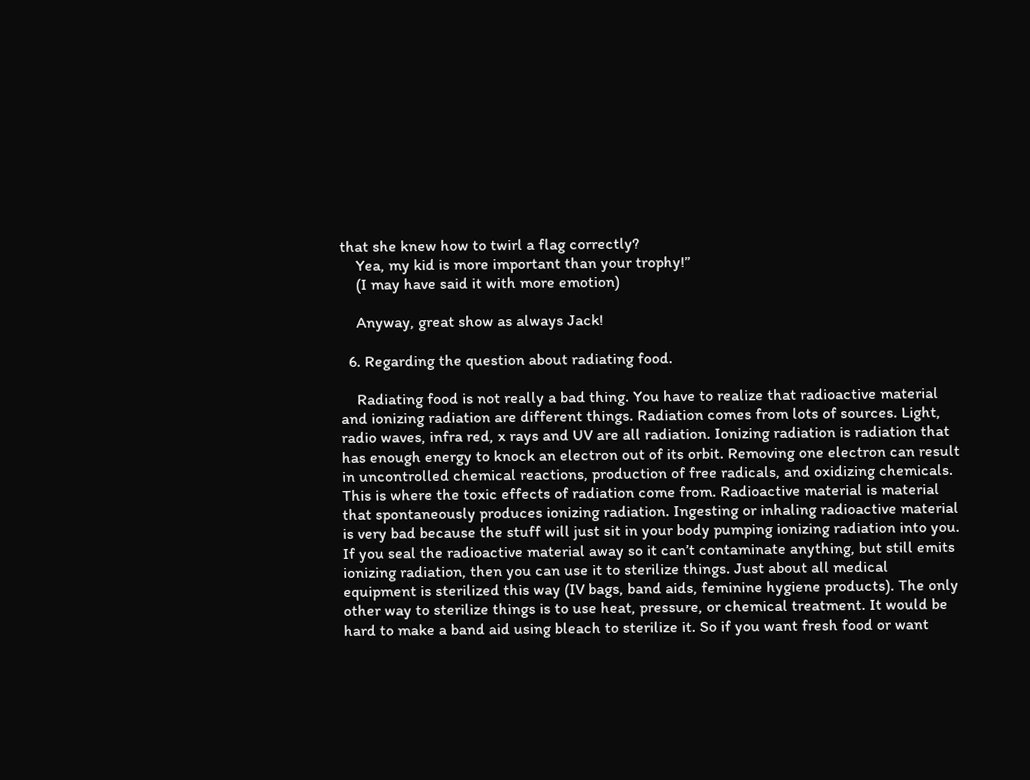that she knew how to twirl a flag correctly?
    Yea, my kid is more important than your trophy!”
    (I may have said it with more emotion)

    Anyway, great show as always Jack!

  6. Regarding the question about radiating food.

    Radiating food is not really a bad thing. You have to realize that radioactive material and ionizing radiation are different things. Radiation comes from lots of sources. Light, radio waves, infra red, x rays and UV are all radiation. Ionizing radiation is radiation that has enough energy to knock an electron out of its orbit. Removing one electron can result in uncontrolled chemical reactions, production of free radicals, and oxidizing chemicals. This is where the toxic effects of radiation come from. Radioactive material is material that spontaneously produces ionizing radiation. Ingesting or inhaling radioactive material is very bad because the stuff will just sit in your body pumping ionizing radiation into you. If you seal the radioactive material away so it can’t contaminate anything, but still emits ionizing radiation, then you can use it to sterilize things. Just about all medical equipment is sterilized this way (IV bags, band aids, feminine hygiene products). The only other way to sterilize things is to use heat, pressure, or chemical treatment. It would be hard to make a band aid using bleach to sterilize it. So if you want fresh food or want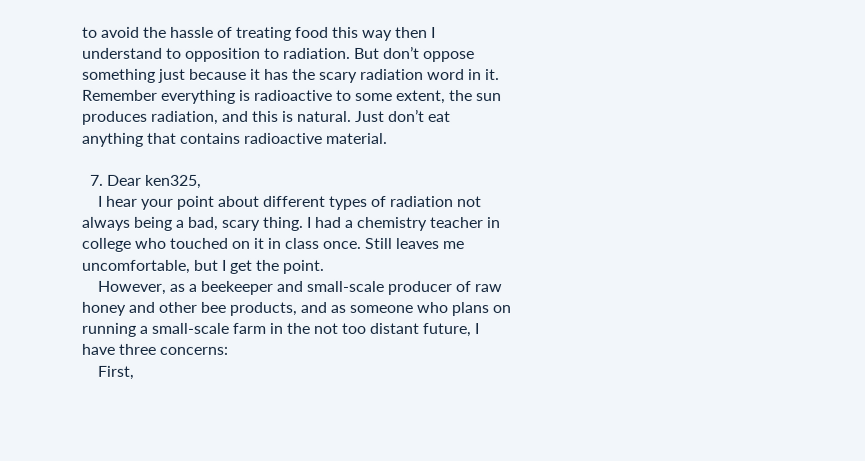to avoid the hassle of treating food this way then I understand to opposition to radiation. But don’t oppose something just because it has the scary radiation word in it. Remember everything is radioactive to some extent, the sun produces radiation, and this is natural. Just don’t eat anything that contains radioactive material.

  7. Dear ken325,
    I hear your point about different types of radiation not always being a bad, scary thing. I had a chemistry teacher in college who touched on it in class once. Still leaves me uncomfortable, but I get the point.
    However, as a beekeeper and small-scale producer of raw honey and other bee products, and as someone who plans on running a small-scale farm in the not too distant future, I have three concerns:
    First,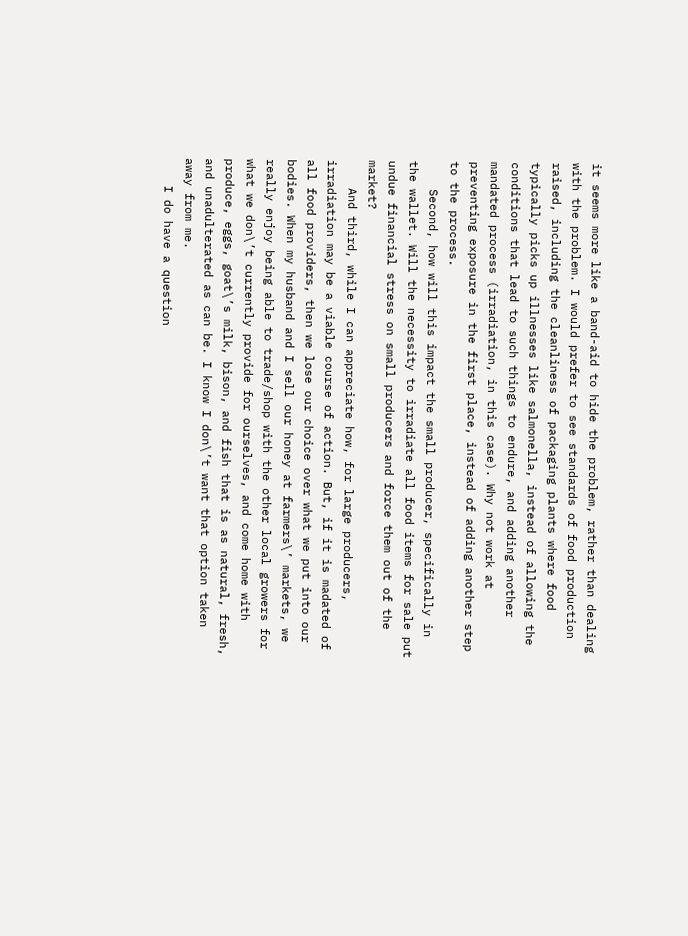it seems more like a band-aid to hide the problem, rather than dealing with the problem. I would prefer to see standards of food production raised, including the cleanliness of packaging plants where food typically picks up illnesses like salmonella, instead of allowing the conditions that lead to such things to endure, and adding another mandated process (irradiation, in this case). Why not work at preventing exposure in the first place, instead of adding another step to the process.
    Second, how will this impact the small producer, specifically in the wallet. Will the necessity to irradiate all food items for sale put undue financial stress on small producers and force them out of the market?
    And third, while I can appreciate how, for large producers, irradiation may be a viable course of action. But, if it is madated of all food providers, then we lose our choice over what we put into our bodies. When my husband and I sell our honey at farmers\’ markets, we really enjoy being able to trade/shop with the other local growers for what we don\’t currently provide for ourselves, and come home with produce, eggs, goat\’s milk, bison, and fish that is as natural, fresh, and unadulterated as can be. I know I don\’t want that option taken away from me.
    I do have a question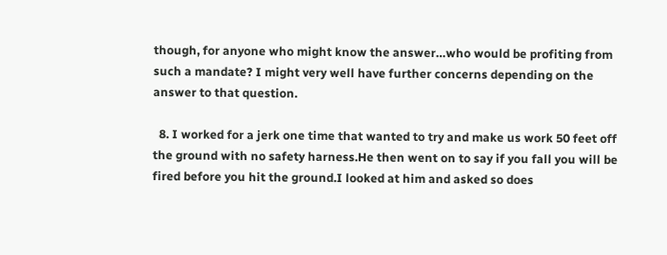though, for anyone who might know the answer…who would be profiting from such a mandate? I might very well have further concerns depending on the answer to that question.

  8. I worked for a jerk one time that wanted to try and make us work 50 feet off the ground with no safety harness.He then went on to say if you fall you will be fired before you hit the ground.I looked at him and asked so does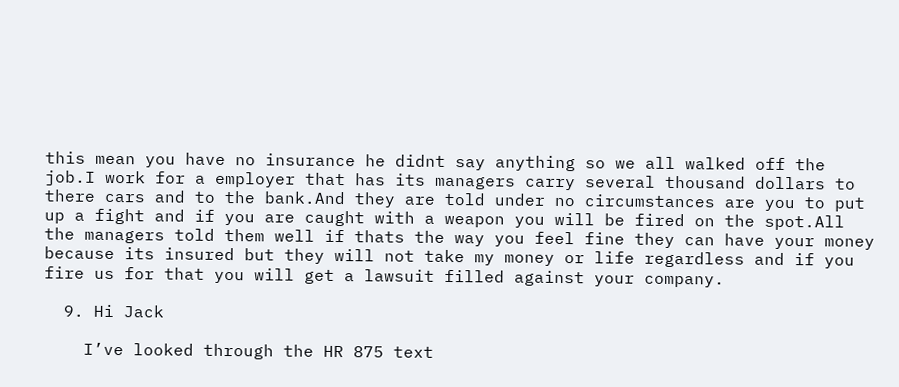this mean you have no insurance he didnt say anything so we all walked off the job.I work for a employer that has its managers carry several thousand dollars to there cars and to the bank.And they are told under no circumstances are you to put up a fight and if you are caught with a weapon you will be fired on the spot.All the managers told them well if thats the way you feel fine they can have your money because its insured but they will not take my money or life regardless and if you fire us for that you will get a lawsuit filled against your company.

  9. Hi Jack

    I’ve looked through the HR 875 text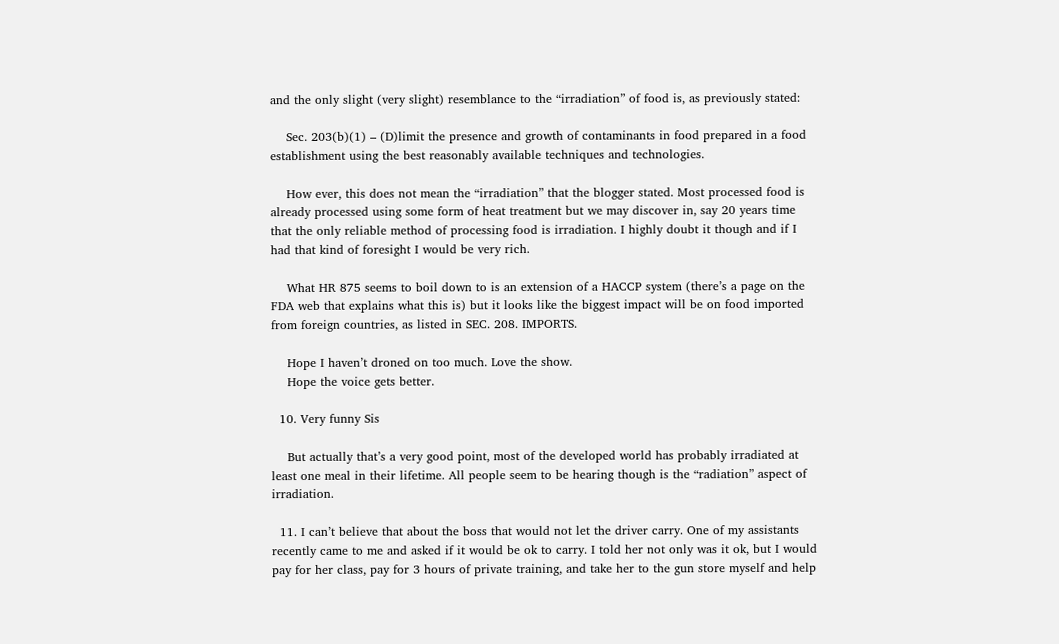and the only slight (very slight) resemblance to the “irradiation” of food is, as previously stated:

    Sec. 203(b)(1) – (D)limit the presence and growth of contaminants in food prepared in a food establishment using the best reasonably available techniques and technologies.

    How ever, this does not mean the “irradiation” that the blogger stated. Most processed food is already processed using some form of heat treatment but we may discover in, say 20 years time that the only reliable method of processing food is irradiation. I highly doubt it though and if I had that kind of foresight I would be very rich.

    What HR 875 seems to boil down to is an extension of a HACCP system (there’s a page on the FDA web that explains what this is) but it looks like the biggest impact will be on food imported from foreign countries, as listed in SEC. 208. IMPORTS.

    Hope I haven’t droned on too much. Love the show.
    Hope the voice gets better.

  10. Very funny Sis

    But actually that’s a very good point, most of the developed world has probably irradiated at least one meal in their lifetime. All people seem to be hearing though is the “radiation” aspect of irradiation.

  11. I can’t believe that about the boss that would not let the driver carry. One of my assistants recently came to me and asked if it would be ok to carry. I told her not only was it ok, but I would pay for her class, pay for 3 hours of private training, and take her to the gun store myself and help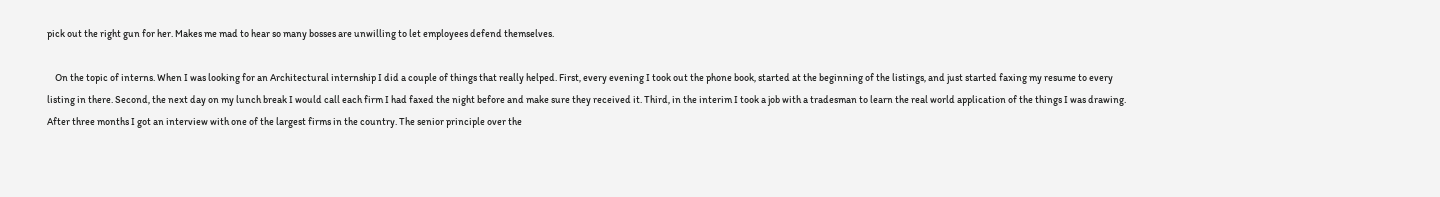pick out the right gun for her. Makes me mad to hear so many bosses are unwilling to let employees defend themselves.

    On the topic of interns. When I was looking for an Architectural internship I did a couple of things that really helped. First, every evening I took out the phone book, started at the beginning of the listings, and just started faxing my resume to every listing in there. Second, the next day on my lunch break I would call each firm I had faxed the night before and make sure they received it. Third, in the interim I took a job with a tradesman to learn the real world application of the things I was drawing. After three months I got an interview with one of the largest firms in the country. The senior principle over the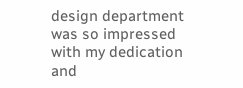design department was so impressed with my dedication and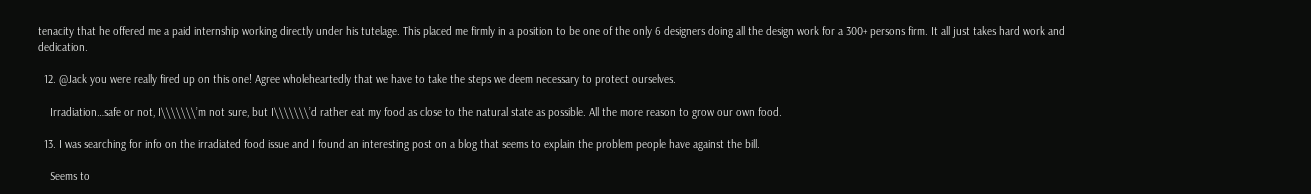tenacity that he offered me a paid internship working directly under his tutelage. This placed me firmly in a position to be one of the only 6 designers doing all the design work for a 300+ persons firm. It all just takes hard work and dedication.

  12. @Jack you were really fired up on this one! Agree wholeheartedly that we have to take the steps we deem necessary to protect ourselves.

    Irradiation…safe or not, I\\\\\\\’m not sure, but I\\\\\\\’d rather eat my food as close to the natural state as possible. All the more reason to grow our own food.

  13. I was searching for info on the irradiated food issue and I found an interesting post on a blog that seems to explain the problem people have against the bill.

    Seems to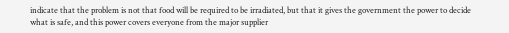indicate that the problem is not that food will be required to be irradiated, but that it gives the government the power to decide what is safe, and this power covers everyone from the major supplier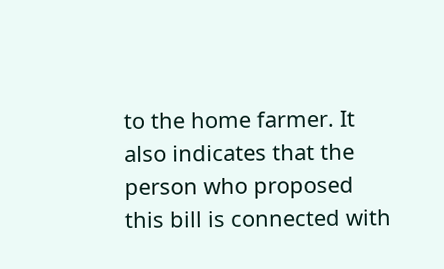to the home farmer. It also indicates that the person who proposed this bill is connected with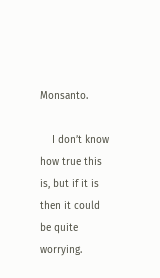Monsanto.

    I don’t know how true this is, but if it is then it could be quite worrying.